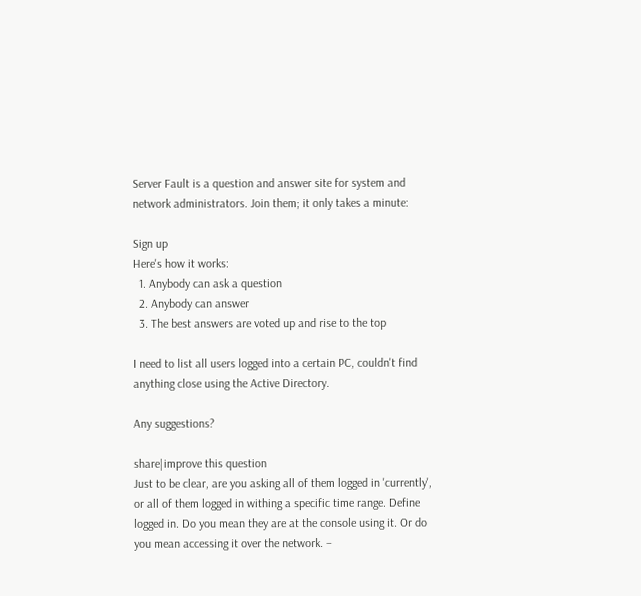Server Fault is a question and answer site for system and network administrators. Join them; it only takes a minute:

Sign up
Here's how it works:
  1. Anybody can ask a question
  2. Anybody can answer
  3. The best answers are voted up and rise to the top

I need to list all users logged into a certain PC, couldn't find anything close using the Active Directory.

Any suggestions?

share|improve this question
Just to be clear, are you asking all of them logged in 'currently', or all of them logged in withing a specific time range. Define logged in. Do you mean they are at the console using it. Or do you mean accessing it over the network. –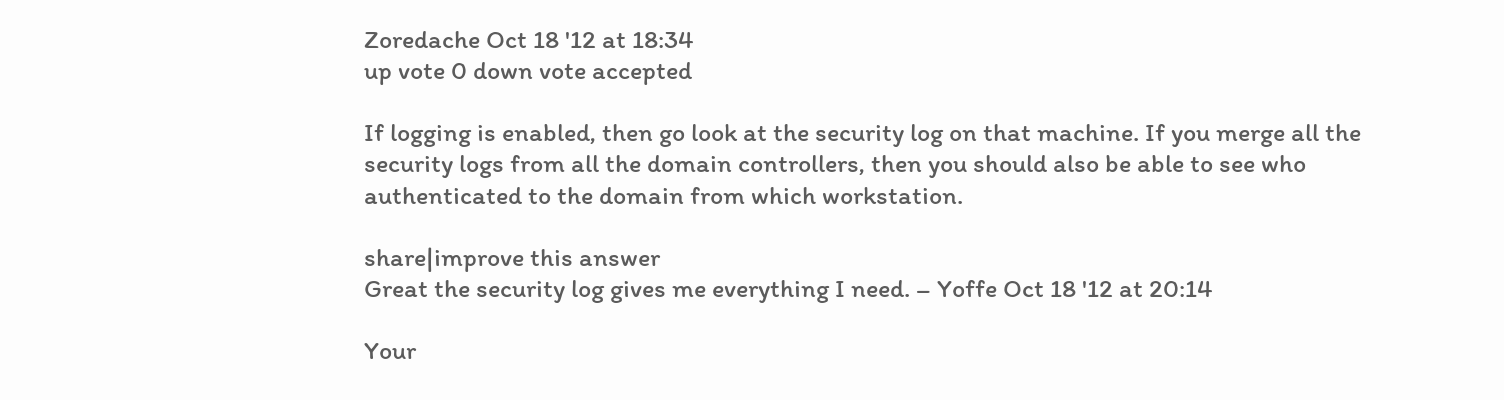Zoredache Oct 18 '12 at 18:34
up vote 0 down vote accepted

If logging is enabled, then go look at the security log on that machine. If you merge all the security logs from all the domain controllers, then you should also be able to see who authenticated to the domain from which workstation.

share|improve this answer
Great the security log gives me everything I need. – Yoffe Oct 18 '12 at 20:14

Your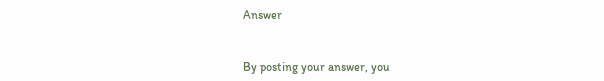Answer


By posting your answer, you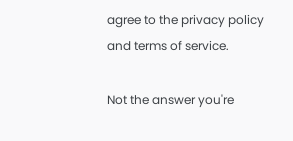agree to the privacy policy and terms of service.

Not the answer you're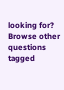looking for? Browse other questions tagged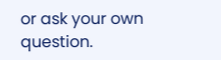or ask your own question.